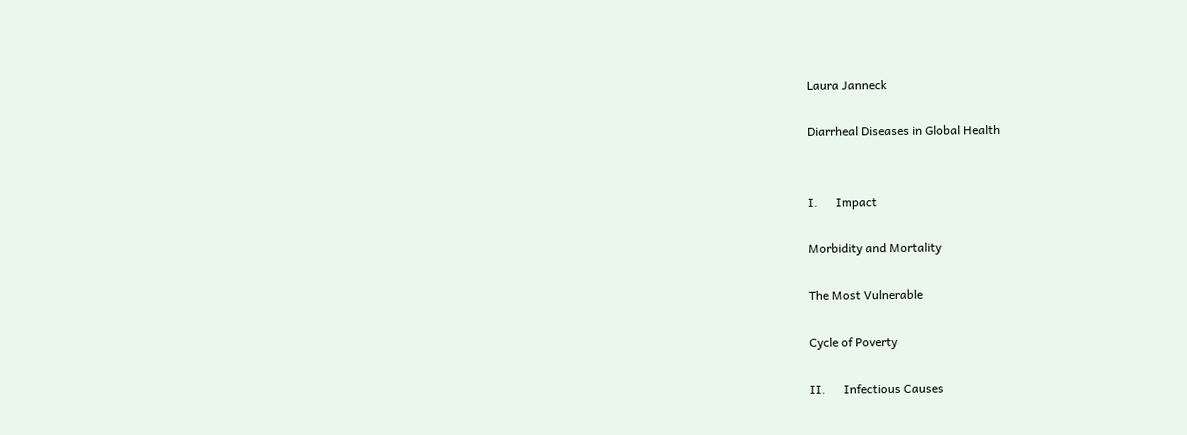Laura Janneck

Diarrheal Diseases in Global Health


I.      Impact

Morbidity and Mortality

The Most Vulnerable

Cycle of Poverty

II.      Infectious Causes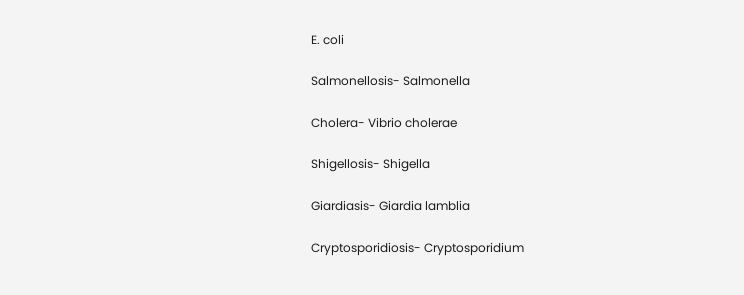E. coli

Salmonellosis- Salmonella

Cholera- Vibrio cholerae

Shigellosis- Shigella

Giardiasis- Giardia lamblia

Cryptosporidiosis- Cryptosporidium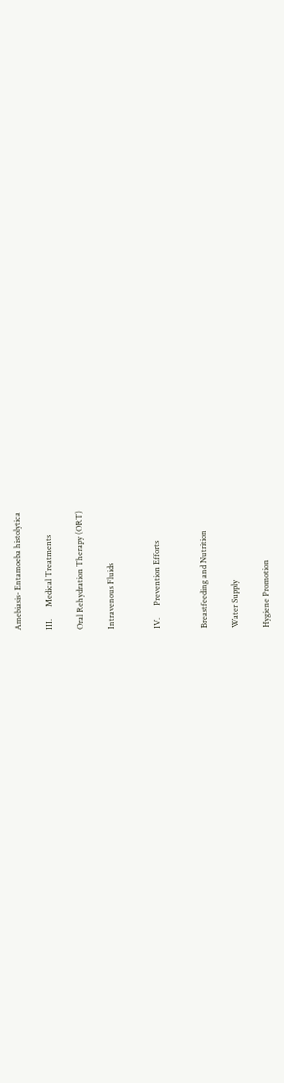Amebiasis- Entamoeba histolytica

III.      Medical Treatments

Oral Rehydration Therapy (ORT)

Intravenous Fluids


IV.      Prevention Efforts


Breastfeeding and Nutrition

Water Supply

Hygiene Promotion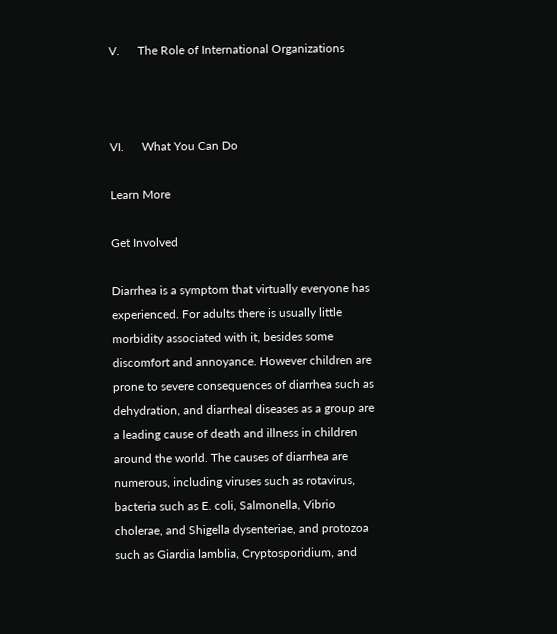V.      The Role of International Organizations



VI.      What You Can Do

Learn More

Get Involved

Diarrhea is a symptom that virtually everyone has experienced. For adults there is usually little morbidity associated with it, besides some discomfort and annoyance. However children are prone to severe consequences of diarrhea such as dehydration, and diarrheal diseases as a group are a leading cause of death and illness in children around the world. The causes of diarrhea are numerous, including viruses such as rotavirus, bacteria such as E. coli, Salmonella, Vibrio cholerae, and Shigella dysenteriae, and protozoa such as Giardia lamblia, Cryptosporidium, and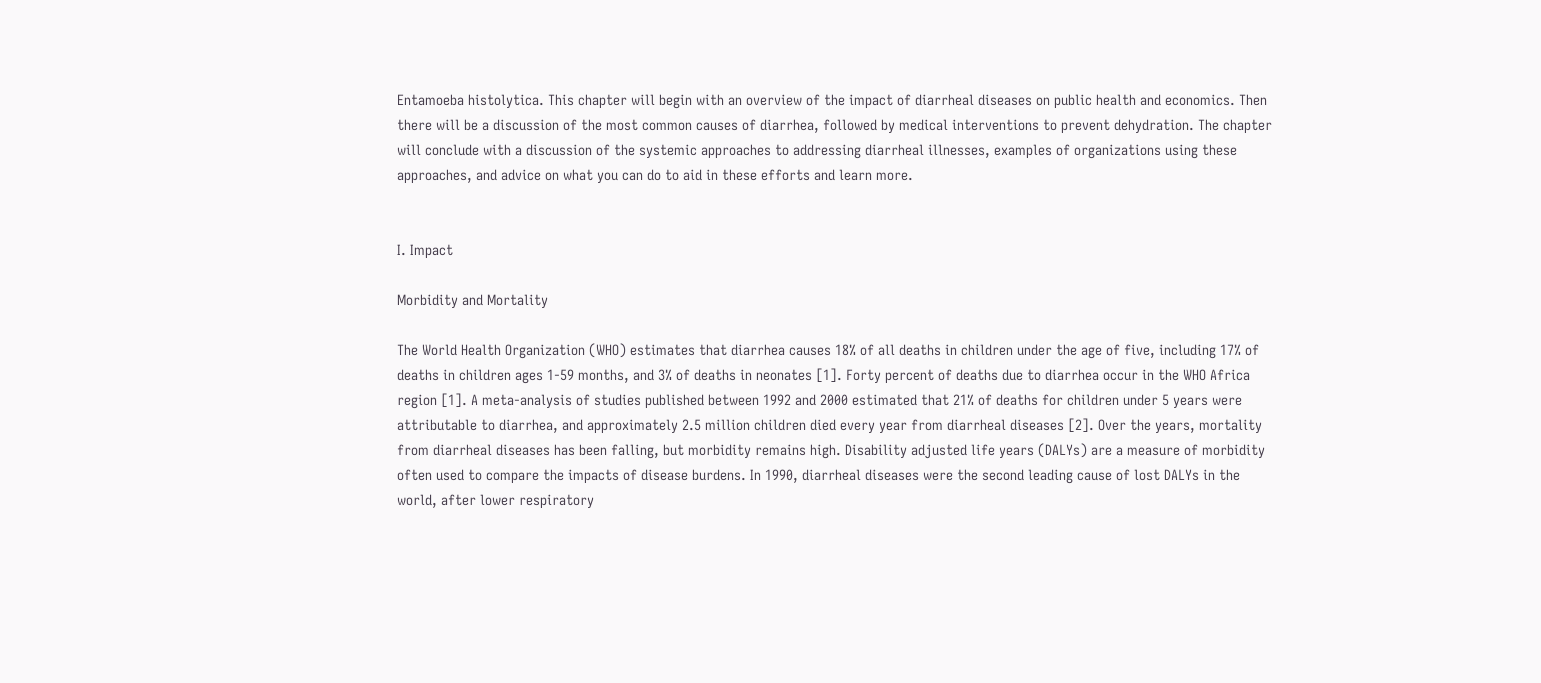Entamoeba histolytica. This chapter will begin with an overview of the impact of diarrheal diseases on public health and economics. Then there will be a discussion of the most common causes of diarrhea, followed by medical interventions to prevent dehydration. The chapter will conclude with a discussion of the systemic approaches to addressing diarrheal illnesses, examples of organizations using these approaches, and advice on what you can do to aid in these efforts and learn more.


I. Impact

Morbidity and Mortality

The World Health Organization (WHO) estimates that diarrhea causes 18% of all deaths in children under the age of five, including 17% of deaths in children ages 1-59 months, and 3% of deaths in neonates [1]. Forty percent of deaths due to diarrhea occur in the WHO Africa region [1]. A meta-analysis of studies published between 1992 and 2000 estimated that 21% of deaths for children under 5 years were attributable to diarrhea, and approximately 2.5 million children died every year from diarrheal diseases [2]. Over the years, mortality from diarrheal diseases has been falling, but morbidity remains high. Disability adjusted life years (DALYs) are a measure of morbidity often used to compare the impacts of disease burdens. In 1990, diarrheal diseases were the second leading cause of lost DALYs in the world, after lower respiratory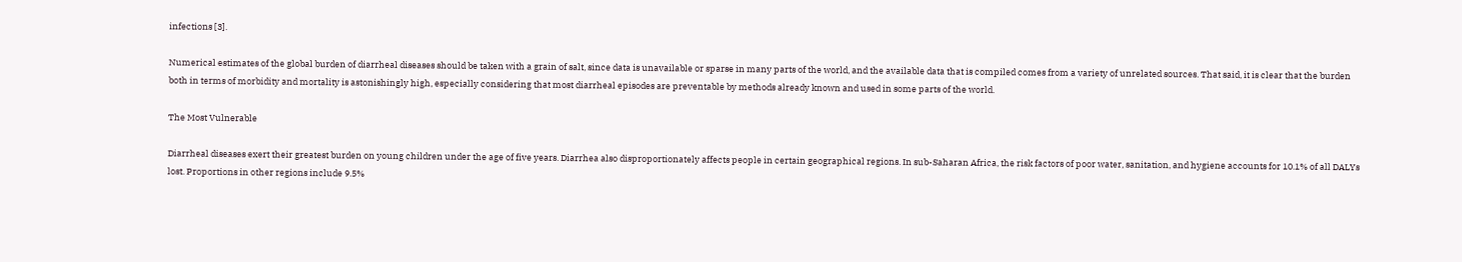infections [3].

Numerical estimates of the global burden of diarrheal diseases should be taken with a grain of salt, since data is unavailable or sparse in many parts of the world, and the available data that is compiled comes from a variety of unrelated sources. That said, it is clear that the burden both in terms of morbidity and mortality is astonishingly high, especially considering that most diarrheal episodes are preventable by methods already known and used in some parts of the world.

The Most Vulnerable

Diarrheal diseases exert their greatest burden on young children under the age of five years. Diarrhea also disproportionately affects people in certain geographical regions. In sub-Saharan Africa, the risk factors of poor water, sanitation, and hygiene accounts for 10.1% of all DALYs lost. Proportions in other regions include 9.5%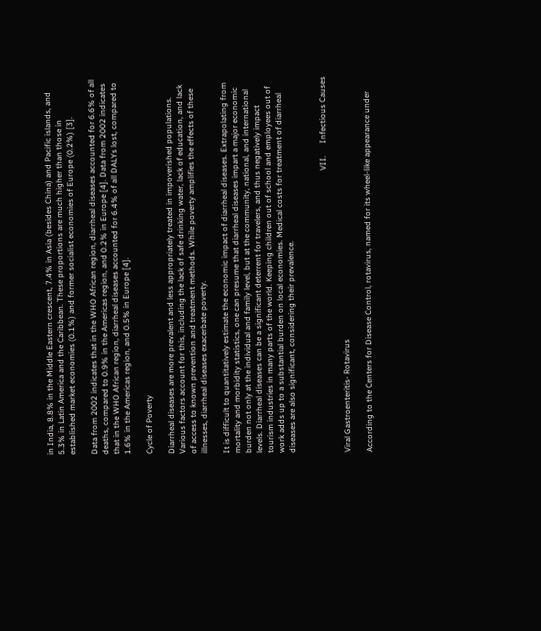in India, 8.8% in the Middle Eastern crescent, 7.4% in Asia (besides China) and Pacific islands, and 5.3% in Latin America and the Caribbean. These proportions are much higher than those in established market economies (0.1%) and former socialist economies of Europe (0.2%) [3].

Data from 2002 indicates that in the WHO African region, diarrheal diseases accounted for 6.6% of all deaths, compared to 0.9% in the Americas region, and 0.2% in Europe [4]. Data from 2002 indicates that in the WHO African region, diarrheal diseases accounted for 6.4% of all DALYs lost, compared to 1.6% in the Americas region, and 0.5% in Europe [4].

Cycle of Poverty

Diarrheal diseases are more prevalent and less appropriately treated in impoverished populations. Various factors account for this, including the lack of safe drinking water, lack of education, and lack of access to known prevention and treatment methods. While poverty amplifies the effects of these illnesses, diarrheal diseases exacerbate poverty.

It is difficult to quantitatively estimate the economic impact of diarrheal diseases. Extrapolating from mortality and morbidity statistics, one can presume that diarrheal diseases impart a major economic burden not only at the individual and family level, but at the community, national, and international levels. Diarrheal diseases can be a significant deterrent for travelers, and thus negatively impact tourism industries in many parts of the world. Keeping children out of school and employees out of work adds up to a substantial burden on local economies. Medical costs for treatment of diarrheal diseases are also significant, considering their prevalence.


                                                                                                                                             VII.      Infectious Causes

Viral Gastroenteritis- Rotavirus

According to the Centers for Disease Control, rotavirus, named for its wheel-like appearance under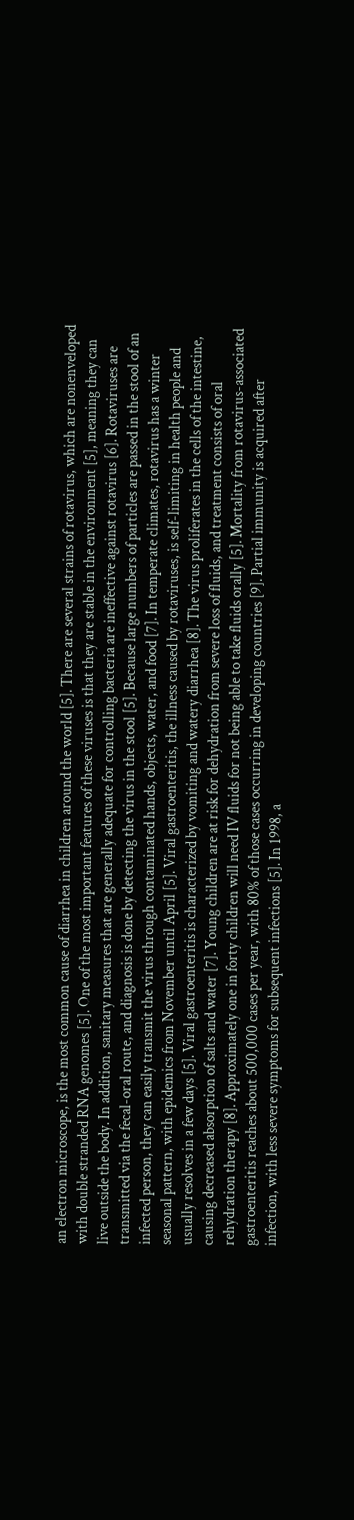an electron microscope, is the most common cause of diarrhea in children around the world [5]. There are several strains of rotavirus, which are nonenveloped with double stranded RNA genomes [5]. One of the most important features of these viruses is that they are stable in the environment [5], meaning they can live outside the body. In addition, sanitary measures that are generally adequate for controlling bacteria are ineffective against rotavirus [6]. Rotaviruses are transmitted via the fecal-oral route, and diagnosis is done by detecting the virus in the stool [5]. Because large numbers of particles are passed in the stool of an infected person, they can easily transmit the virus through contaminated hands, objects, water, and food [7]. In temperate climates, rotavirus has a winter seasonal pattern, with epidemics from November until April [5]. Viral gastroenteritis, the illness caused by rotaviruses, is self-limiting in health people and usually resolves in a few days [5]. Viral gastroenteritis is characterized by vomiting and watery diarrhea [8]. The virus proliferates in the cells of the intestine, causing decreased absorption of salts and water [7]. Young children are at risk for dehydration from severe loss of fluids, and treatment consists of oral rehydration therapy [8]. Approximately one in forty children will need IV fluids for not being able to take fluids orally [5]. Mortality from rotavirus-associated gastroenteritis reaches about 500,000 cases per year, with 80% of those cases occurring in developing countries [9]. Partial immunity is acquired after infection, with less severe symptoms for subsequent infections [5]. In 1998, a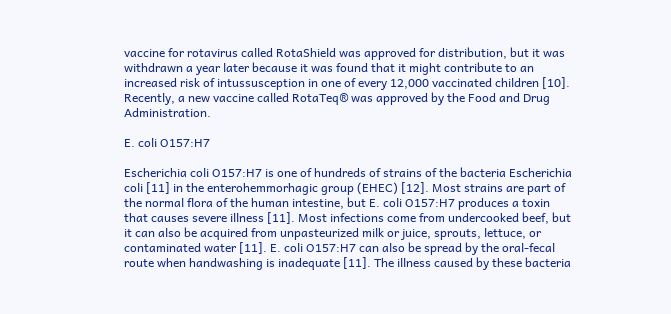vaccine for rotavirus called RotaShield was approved for distribution, but it was withdrawn a year later because it was found that it might contribute to an increased risk of intussusception in one of every 12,000 vaccinated children [10]. Recently, a new vaccine called RotaTeq® was approved by the Food and Drug Administration.

E. coli O157:H7

Escherichia coli O157:H7 is one of hundreds of strains of the bacteria Escherichia coli [11] in the enterohemmorhagic group (EHEC) [12]. Most strains are part of the normal flora of the human intestine, but E. coli O157:H7 produces a toxin that causes severe illness [11]. Most infections come from undercooked beef, but it can also be acquired from unpasteurized milk or juice, sprouts, lettuce, or contaminated water [11]. E. coli O157:H7 can also be spread by the oral-fecal route when handwashing is inadequate [11]. The illness caused by these bacteria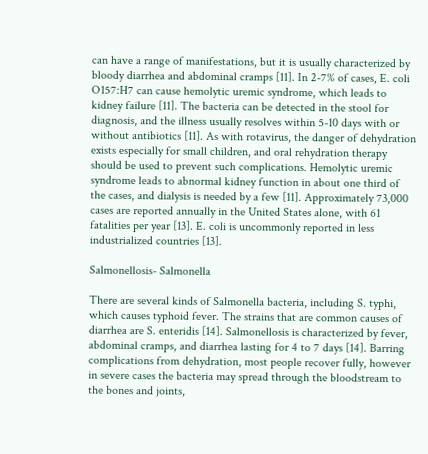can have a range of manifestations, but it is usually characterized by bloody diarrhea and abdominal cramps [11]. In 2-7% of cases, E. coli O157:H7 can cause hemolytic uremic syndrome, which leads to kidney failure [11]. The bacteria can be detected in the stool for diagnosis, and the illness usually resolves within 5-10 days with or without antibiotics [11]. As with rotavirus, the danger of dehydration exists especially for small children, and oral rehydration therapy should be used to prevent such complications. Hemolytic uremic syndrome leads to abnormal kidney function in about one third of the cases, and dialysis is needed by a few [11]. Approximately 73,000 cases are reported annually in the United States alone, with 61 fatalities per year [13]. E. coli is uncommonly reported in less industrialized countries [13].

Salmonellosis- Salmonella

There are several kinds of Salmonella bacteria, including S. typhi, which causes typhoid fever. The strains that are common causes of diarrhea are S. enteridis [14]. Salmonellosis is characterized by fever, abdominal cramps, and diarrhea lasting for 4 to 7 days [14]. Barring complications from dehydration, most people recover fully, however in severe cases the bacteria may spread through the bloodstream to the bones and joints,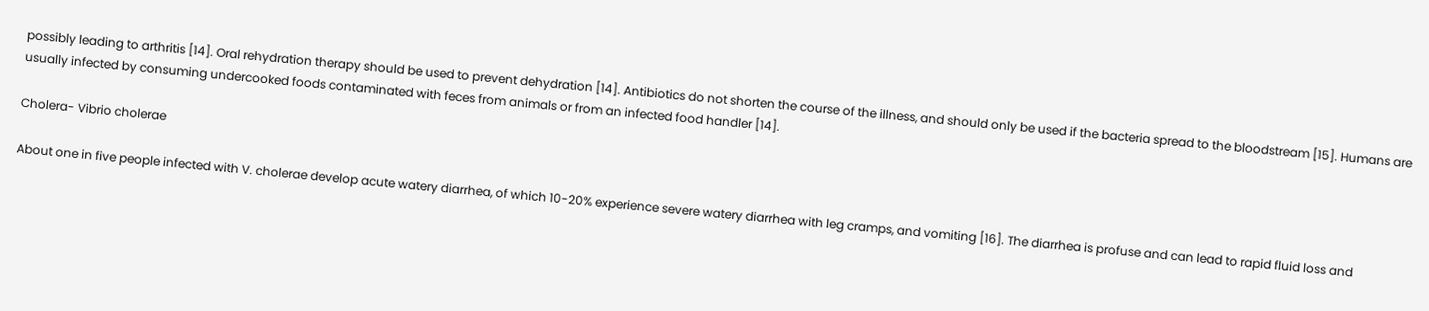possibly leading to arthritis [14]. Oral rehydration therapy should be used to prevent dehydration [14]. Antibiotics do not shorten the course of the illness, and should only be used if the bacteria spread to the bloodstream [15]. Humans are usually infected by consuming undercooked foods contaminated with feces from animals or from an infected food handler [14].

Cholera- Vibrio cholerae

About one in five people infected with V. cholerae develop acute watery diarrhea, of which 10-20% experience severe watery diarrhea with leg cramps, and vomiting [16]. The diarrhea is profuse and can lead to rapid fluid loss and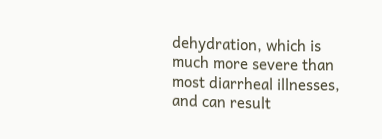dehydration, which is much more severe than most diarrheal illnesses, and can result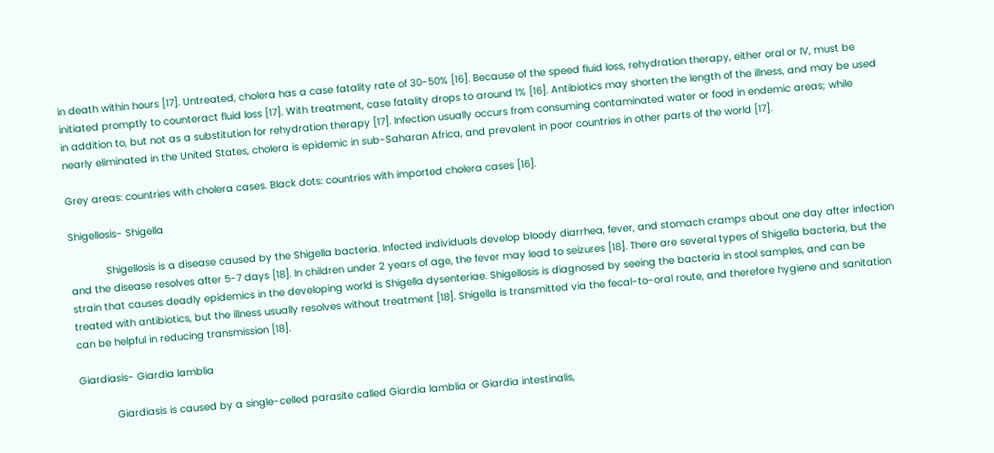in death within hours [17]. Untreated, cholera has a case fatality rate of 30-50% [16]. Because of the speed fluid loss, rehydration therapy, either oral or IV, must be initiated promptly to counteract fluid loss [17]. With treatment, case fatality drops to around 1% [16]. Antibiotics may shorten the length of the illness, and may be used in addition to, but not as a substitution for rehydration therapy [17]. Infection usually occurs from consuming contaminated water or food in endemic areas; while nearly eliminated in the United States, cholera is epidemic in sub-Saharan Africa, and prevalent in poor countries in other parts of the world [17].

Grey areas: countries with cholera cases. Black dots: countries with imported cholera cases [16].

Shigellosis- Shigella

            Shigellosis is a disease caused by the Shigella bacteria. Infected individuals develop bloody diarrhea, fever, and stomach cramps about one day after infection and the disease resolves after 5-7 days [18]. In children under 2 years of age, the fever may lead to seizures [18]. There are several types of Shigella bacteria, but the strain that causes deadly epidemics in the developing world is Shigella dysenteriae. Shigellosis is diagnosed by seeing the bacteria in stool samples, and can be treated with antibiotics, but the illness usually resolves without treatment [18]. Shigella is transmitted via the fecal-to-oral route, and therefore hygiene and sanitation can be helpful in reducing transmission [18].

Giardiasis- Giardia lamblia

            Giardiasis is caused by a single-celled parasite called Giardia lamblia or Giardia intestinalis,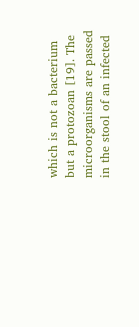which is not a bacterium but a protozoan [19]. The microorganisms are passed in the stool of an infected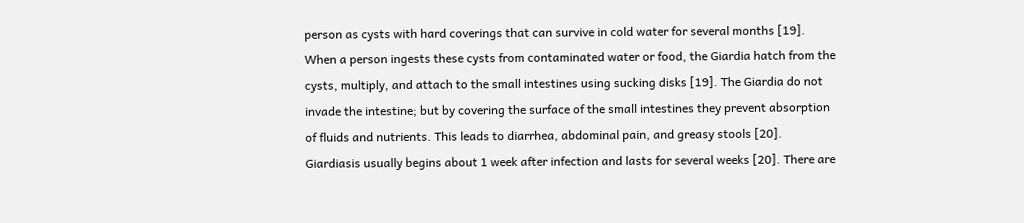person as cysts with hard coverings that can survive in cold water for several months [19]. When a person ingests these cysts from contaminated water or food, the Giardia hatch from the cysts, multiply, and attach to the small intestines using sucking disks [19]. The Giardia do not invade the intestine; but by covering the surface of the small intestines they prevent absorption of fluids and nutrients. This leads to diarrhea, abdominal pain, and greasy stools [20]. Giardiasis usually begins about 1 week after infection and lasts for several weeks [20]. There are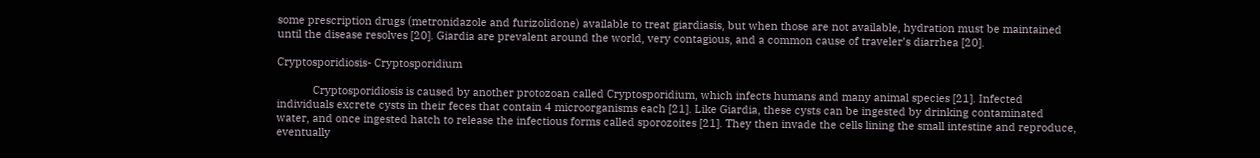some prescription drugs (metronidazole and furizolidone) available to treat giardiasis, but when those are not available, hydration must be maintained until the disease resolves [20]. Giardia are prevalent around the world, very contagious, and a common cause of traveler’s diarrhea [20].

Cryptosporidiosis- Cryptosporidium

            Cryptosporidiosis is caused by another protozoan called Cryptosporidium, which infects humans and many animal species [21]. Infected individuals excrete cysts in their feces that contain 4 microorganisms each [21]. Like Giardia, these cysts can be ingested by drinking contaminated water, and once ingested hatch to release the infectious forms called sporozoites [21]. They then invade the cells lining the small intestine and reproduce, eventually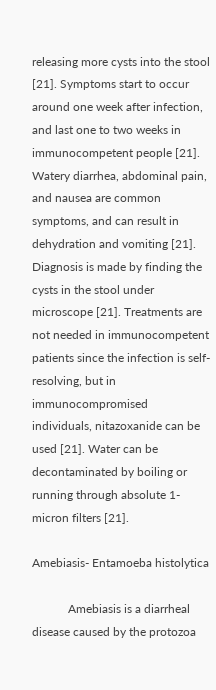releasing more cysts into the stool [21]. Symptoms start to occur around one week after infection, and last one to two weeks in immunocompetent people [21]. Watery diarrhea, abdominal pain, and nausea are common symptoms, and can result in dehydration and vomiting [21]. Diagnosis is made by finding the cysts in the stool under microscope [21]. Treatments are not needed in immunocompetent patients since the infection is self-resolving, but in immunocompromised individuals, nitazoxanide can be used [21]. Water can be decontaminated by boiling or running through absolute 1-micron filters [21].

Amebiasis- Entamoeba histolytica

            Amebiasis is a diarrheal disease caused by the protozoa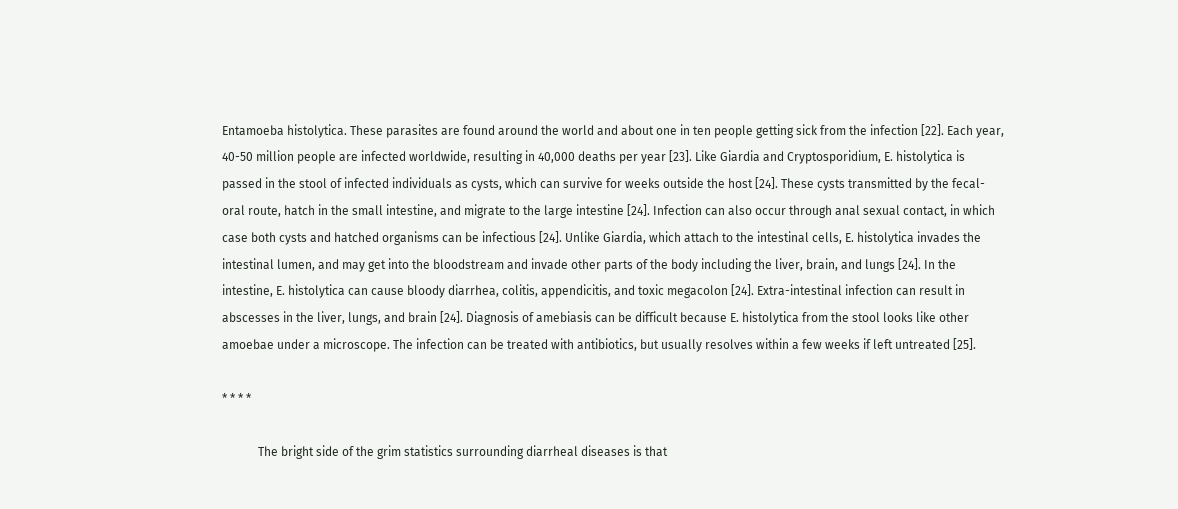Entamoeba histolytica. These parasites are found around the world and about one in ten people getting sick from the infection [22]. Each year, 40-50 million people are infected worldwide, resulting in 40,000 deaths per year [23]. Like Giardia and Cryptosporidium, E. histolytica is passed in the stool of infected individuals as cysts, which can survive for weeks outside the host [24]. These cysts transmitted by the fecal-oral route, hatch in the small intestine, and migrate to the large intestine [24]. Infection can also occur through anal sexual contact, in which case both cysts and hatched organisms can be infectious [24]. Unlike Giardia, which attach to the intestinal cells, E. histolytica invades the intestinal lumen, and may get into the bloodstream and invade other parts of the body including the liver, brain, and lungs [24]. In the intestine, E. histolytica can cause bloody diarrhea, colitis, appendicitis, and toxic megacolon [24]. Extra-intestinal infection can result in abscesses in the liver, lungs, and brain [24]. Diagnosis of amebiasis can be difficult because E. histolytica from the stool looks like other amoebae under a microscope. The infection can be treated with antibiotics, but usually resolves within a few weeks if left untreated [25].

* * * *

            The bright side of the grim statistics surrounding diarrheal diseases is that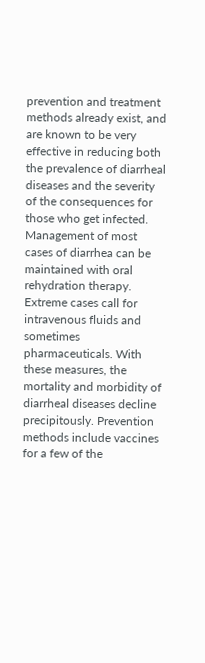prevention and treatment methods already exist, and are known to be very effective in reducing both the prevalence of diarrheal diseases and the severity of the consequences for those who get infected. Management of most cases of diarrhea can be maintained with oral rehydration therapy. Extreme cases call for intravenous fluids and sometimes pharmaceuticals. With these measures, the mortality and morbidity of diarrheal diseases decline precipitously. Prevention methods include vaccines for a few of the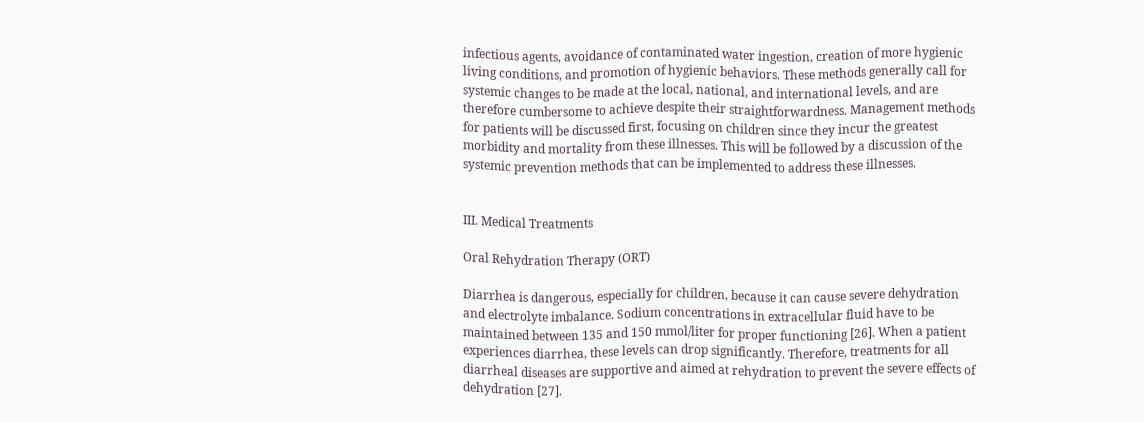infectious agents, avoidance of contaminated water ingestion, creation of more hygienic living conditions, and promotion of hygienic behaviors. These methods generally call for systemic changes to be made at the local, national, and international levels, and are therefore cumbersome to achieve despite their straightforwardness. Management methods for patients will be discussed first, focusing on children since they incur the greatest morbidity and mortality from these illnesses. This will be followed by a discussion of the systemic prevention methods that can be implemented to address these illnesses.


III. Medical Treatments

Oral Rehydration Therapy (ORT)

Diarrhea is dangerous, especially for children, because it can cause severe dehydration and electrolyte imbalance. Sodium concentrations in extracellular fluid have to be maintained between 135 and 150 mmol/liter for proper functioning [26]. When a patient experiences diarrhea, these levels can drop significantly. Therefore, treatments for all diarrheal diseases are supportive and aimed at rehydration to prevent the severe effects of dehydration [27].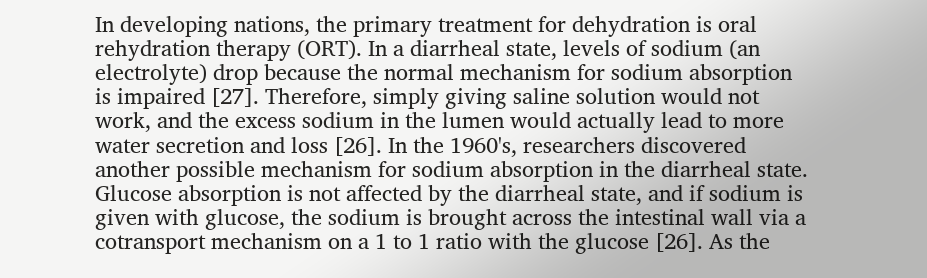In developing nations, the primary treatment for dehydration is oral rehydration therapy (ORT). In a diarrheal state, levels of sodium (an electrolyte) drop because the normal mechanism for sodium absorption is impaired [27]. Therefore, simply giving saline solution would not work, and the excess sodium in the lumen would actually lead to more water secretion and loss [26]. In the 1960's, researchers discovered another possible mechanism for sodium absorption in the diarrheal state. Glucose absorption is not affected by the diarrheal state, and if sodium is given with glucose, the sodium is brought across the intestinal wall via a cotransport mechanism on a 1 to 1 ratio with the glucose [26]. As the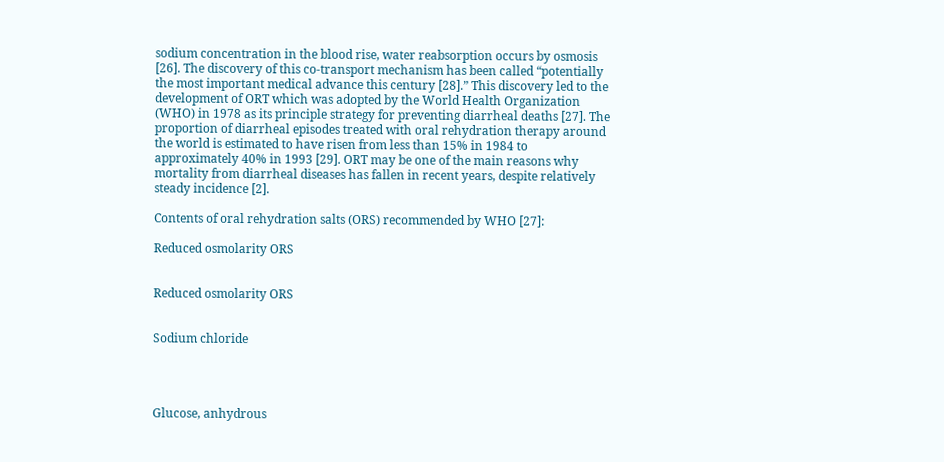sodium concentration in the blood rise, water reabsorption occurs by osmosis [26]. The discovery of this co-transport mechanism has been called “potentially the most important medical advance this century [28].” This discovery led to the development of ORT which was adopted by the World Health Organization (WHO) in 1978 as its principle strategy for preventing diarrheal deaths [27]. The proportion of diarrheal episodes treated with oral rehydration therapy around the world is estimated to have risen from less than 15% in 1984 to approximately 40% in 1993 [29]. ORT may be one of the main reasons why mortality from diarrheal diseases has fallen in recent years, despite relatively steady incidence [2].

Contents of oral rehydration salts (ORS) recommended by WHO [27]:

Reduced osmolarity ORS


Reduced osmolarity ORS


Sodium chloride




Glucose, anhydrous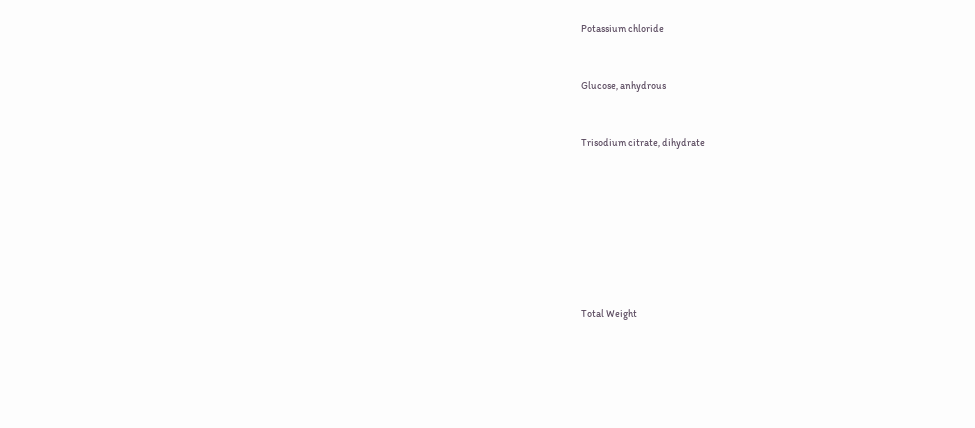Potassium chloride


Glucose, anhydrous


Trisodium citrate, dihydrate








Total Weight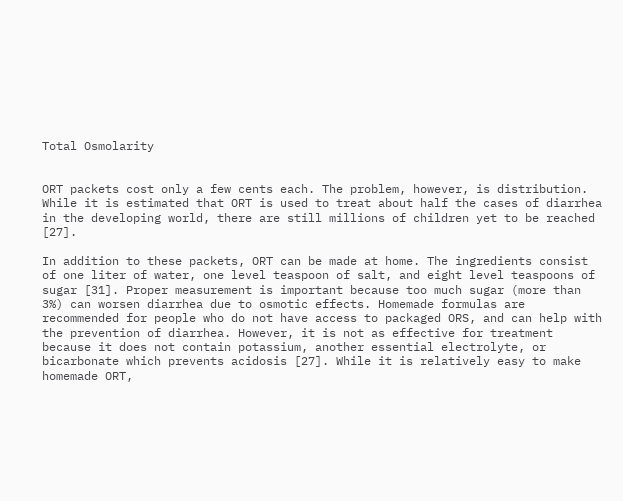Total Osmolarity


ORT packets cost only a few cents each. The problem, however, is distribution. While it is estimated that ORT is used to treat about half the cases of diarrhea in the developing world, there are still millions of children yet to be reached [27].

In addition to these packets, ORT can be made at home. The ingredients consist of one liter of water, one level teaspoon of salt, and eight level teaspoons of sugar [31]. Proper measurement is important because too much sugar (more than 3%) can worsen diarrhea due to osmotic effects. Homemade formulas are recommended for people who do not have access to packaged ORS, and can help with the prevention of diarrhea. However, it is not as effective for treatment because it does not contain potassium, another essential electrolyte, or bicarbonate which prevents acidosis [27]. While it is relatively easy to make homemade ORT,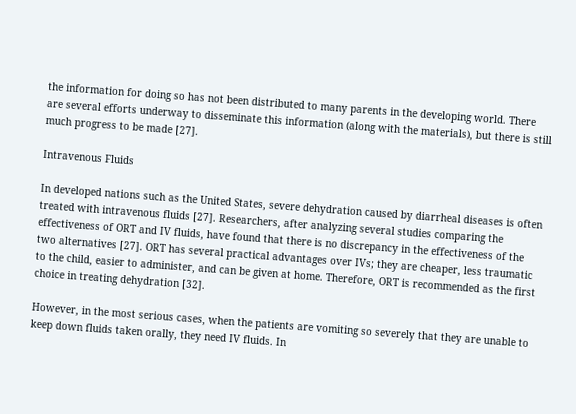the information for doing so has not been distributed to many parents in the developing world. There are several efforts underway to disseminate this information (along with the materials), but there is still much progress to be made [27].

Intravenous Fluids

In developed nations such as the United States, severe dehydration caused by diarrheal diseases is often treated with intravenous fluids [27]. Researchers, after analyzing several studies comparing the effectiveness of ORT and IV fluids, have found that there is no discrepancy in the effectiveness of the two alternatives [27]. ORT has several practical advantages over IVs; they are cheaper, less traumatic to the child, easier to administer, and can be given at home. Therefore, ORT is recommended as the first choice in treating dehydration [32].

However, in the most serious cases, when the patients are vomiting so severely that they are unable to keep down fluids taken orally, they need IV fluids. In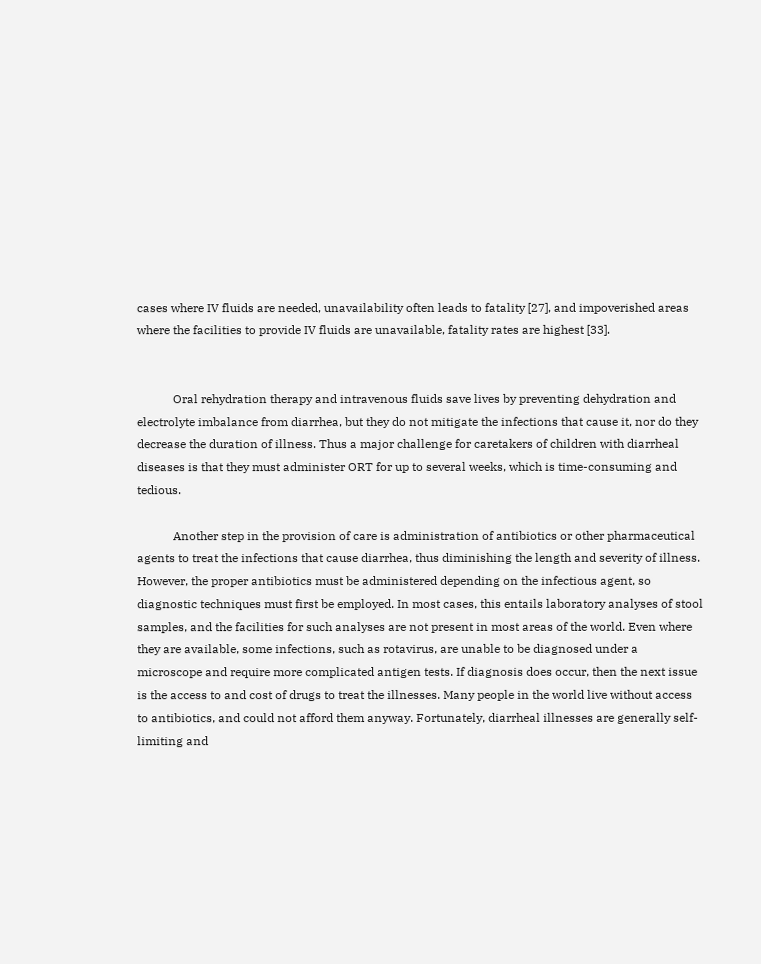cases where IV fluids are needed, unavailability often leads to fatality [27], and impoverished areas where the facilities to provide IV fluids are unavailable, fatality rates are highest [33].


            Oral rehydration therapy and intravenous fluids save lives by preventing dehydration and electrolyte imbalance from diarrhea, but they do not mitigate the infections that cause it, nor do they decrease the duration of illness. Thus a major challenge for caretakers of children with diarrheal diseases is that they must administer ORT for up to several weeks, which is time-consuming and tedious.

            Another step in the provision of care is administration of antibiotics or other pharmaceutical agents to treat the infections that cause diarrhea, thus diminishing the length and severity of illness. However, the proper antibiotics must be administered depending on the infectious agent, so diagnostic techniques must first be employed. In most cases, this entails laboratory analyses of stool samples, and the facilities for such analyses are not present in most areas of the world. Even where they are available, some infections, such as rotavirus, are unable to be diagnosed under a microscope and require more complicated antigen tests. If diagnosis does occur, then the next issue is the access to and cost of drugs to treat the illnesses. Many people in the world live without access to antibiotics, and could not afford them anyway. Fortunately, diarrheal illnesses are generally self-limiting and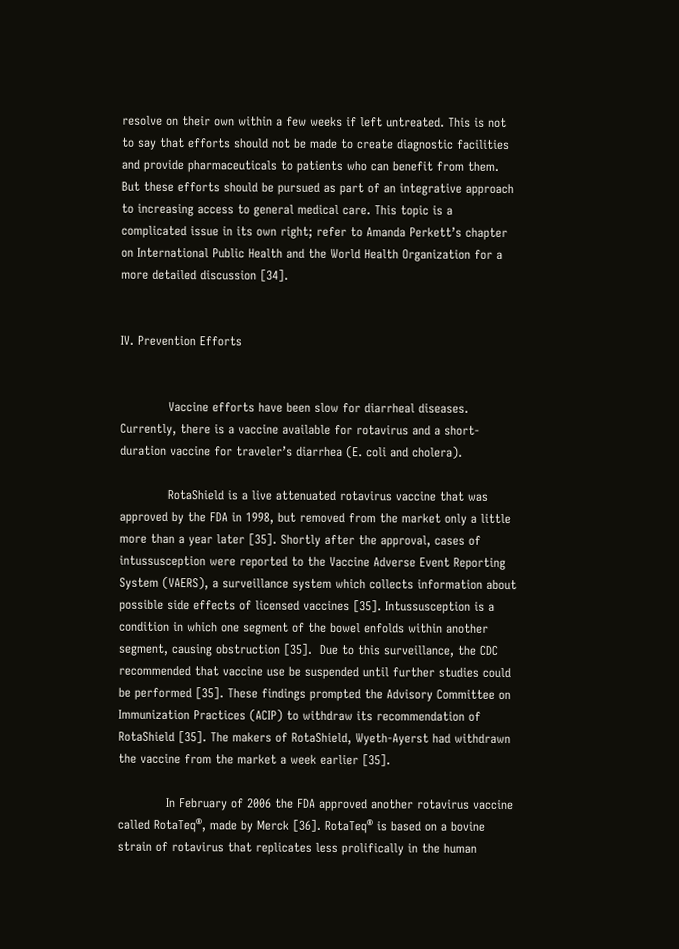resolve on their own within a few weeks if left untreated. This is not to say that efforts should not be made to create diagnostic facilities and provide pharmaceuticals to patients who can benefit from them. But these efforts should be pursued as part of an integrative approach to increasing access to general medical care. This topic is a complicated issue in its own right; refer to Amanda Perkett’s chapter on International Public Health and the World Health Organization for a more detailed discussion [34].


IV. Prevention Efforts


            Vaccine efforts have been slow for diarrheal diseases. Currently, there is a vaccine available for rotavirus and a short-duration vaccine for traveler’s diarrhea (E. coli and cholera).

            RotaShield is a live attenuated rotavirus vaccine that was approved by the FDA in 1998, but removed from the market only a little more than a year later [35]. Shortly after the approval, cases of intussusception were reported to the Vaccine Adverse Event Reporting System (VAERS), a surveillance system which collects information about possible side effects of licensed vaccines [35]. Intussusception is a condition in which one segment of the bowel enfolds within another segment, causing obstruction [35].  Due to this surveillance, the CDC recommended that vaccine use be suspended until further studies could be performed [35]. These findings prompted the Advisory Committee on Immunization Practices (ACIP) to withdraw its recommendation of RotaShield [35]. The makers of RotaShield, Wyeth-Ayerst had withdrawn the vaccine from the market a week earlier [35].

            In February of 2006 the FDA approved another rotavirus vaccine called RotaTeq®, made by Merck [36]. RotaTeq® is based on a bovine strain of rotavirus that replicates less prolifically in the human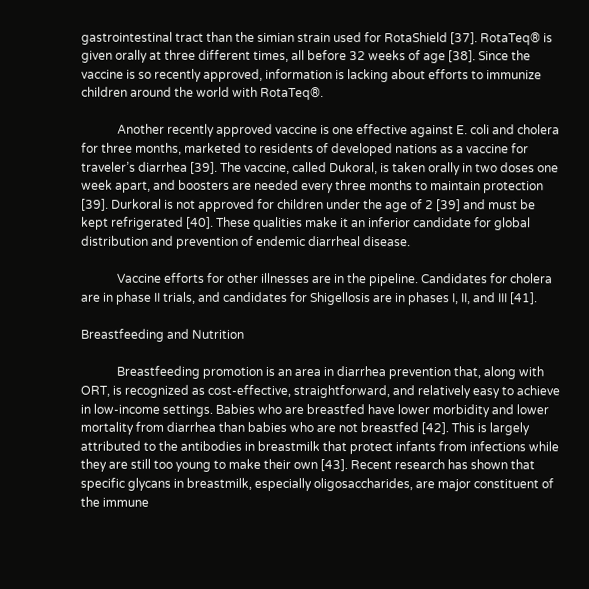gastrointestinal tract than the simian strain used for RotaShield [37]. RotaTeq® is given orally at three different times, all before 32 weeks of age [38]. Since the vaccine is so recently approved, information is lacking about efforts to immunize children around the world with RotaTeq®.

            Another recently approved vaccine is one effective against E. coli and cholera for three months, marketed to residents of developed nations as a vaccine for traveler’s diarrhea [39]. The vaccine, called Dukoral, is taken orally in two doses one week apart, and boosters are needed every three months to maintain protection [39]. Durkoral is not approved for children under the age of 2 [39] and must be kept refrigerated [40]. These qualities make it an inferior candidate for global distribution and prevention of endemic diarrheal disease.

            Vaccine efforts for other illnesses are in the pipeline. Candidates for cholera are in phase II trials, and candidates for Shigellosis are in phases I, II, and III [41].

Breastfeeding and Nutrition

            Breastfeeding promotion is an area in diarrhea prevention that, along with ORT, is recognized as cost-effective, straightforward, and relatively easy to achieve in low-income settings. Babies who are breastfed have lower morbidity and lower mortality from diarrhea than babies who are not breastfed [42]. This is largely attributed to the antibodies in breastmilk that protect infants from infections while they are still too young to make their own [43]. Recent research has shown that specific glycans in breastmilk, especially oligosaccharides, are major constituent of the immune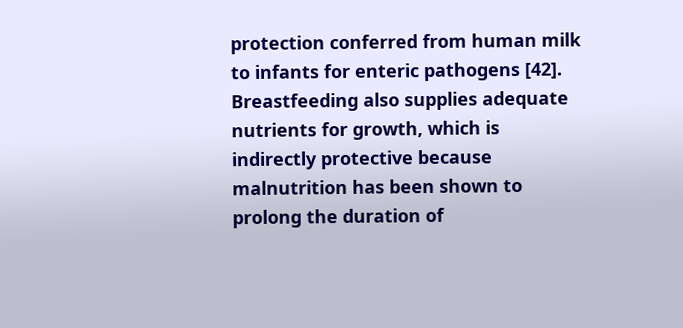protection conferred from human milk to infants for enteric pathogens [42]. Breastfeeding also supplies adequate nutrients for growth, which is indirectly protective because malnutrition has been shown to prolong the duration of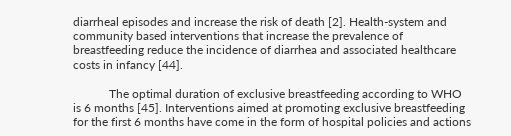diarrheal episodes and increase the risk of death [2]. Health-system and community based interventions that increase the prevalence of breastfeeding reduce the incidence of diarrhea and associated healthcare costs in infancy [44].

            The optimal duration of exclusive breastfeeding according to WHO is 6 months [45]. Interventions aimed at promoting exclusive breastfeeding for the first 6 months have come in the form of hospital policies and actions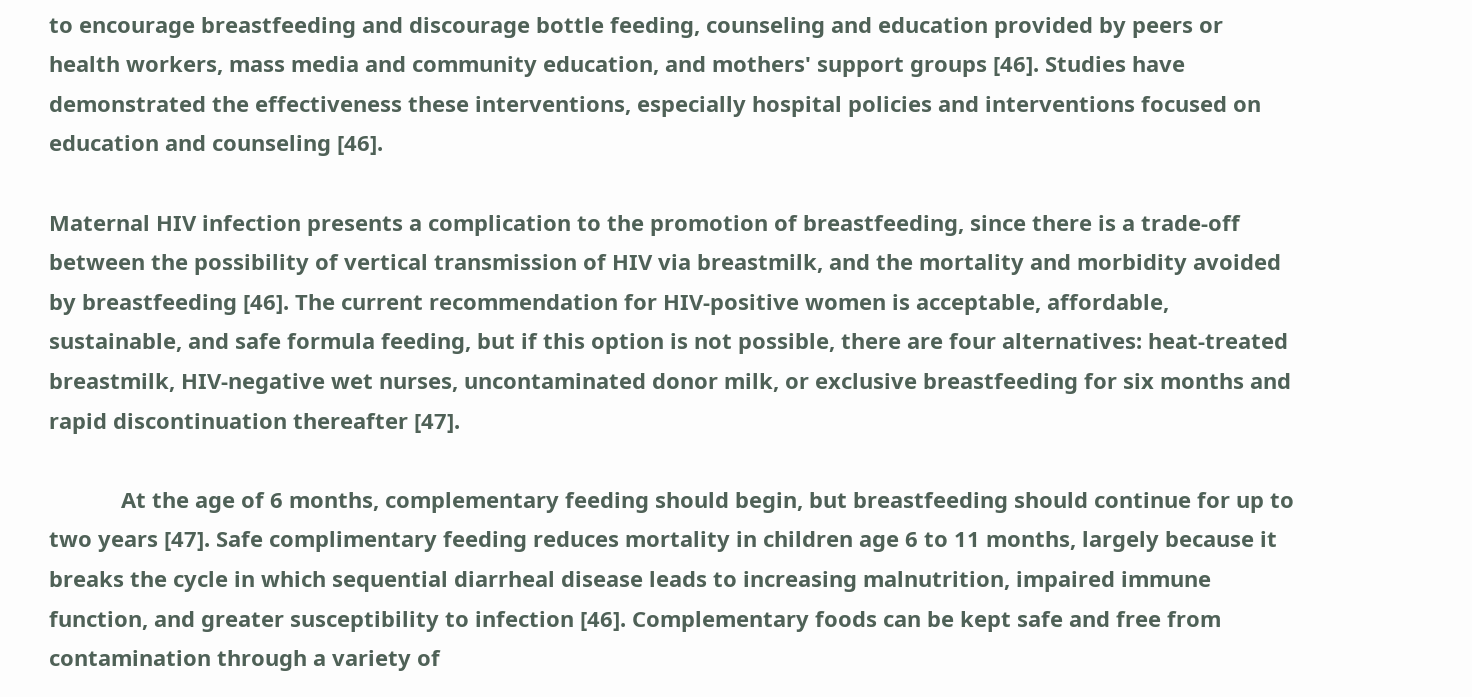to encourage breastfeeding and discourage bottle feeding, counseling and education provided by peers or health workers, mass media and community education, and mothers' support groups [46]. Studies have demonstrated the effectiveness these interventions, especially hospital policies and interventions focused on education and counseling [46].

Maternal HIV infection presents a complication to the promotion of breastfeeding, since there is a trade-off between the possibility of vertical transmission of HIV via breastmilk, and the mortality and morbidity avoided by breastfeeding [46]. The current recommendation for HIV-positive women is acceptable, affordable, sustainable, and safe formula feeding, but if this option is not possible, there are four alternatives: heat-treated breastmilk, HIV-negative wet nurses, uncontaminated donor milk, or exclusive breastfeeding for six months and rapid discontinuation thereafter [47].

            At the age of 6 months, complementary feeding should begin, but breastfeeding should continue for up to two years [47]. Safe complimentary feeding reduces mortality in children age 6 to 11 months, largely because it breaks the cycle in which sequential diarrheal disease leads to increasing malnutrition, impaired immune function, and greater susceptibility to infection [46]. Complementary foods can be kept safe and free from contamination through a variety of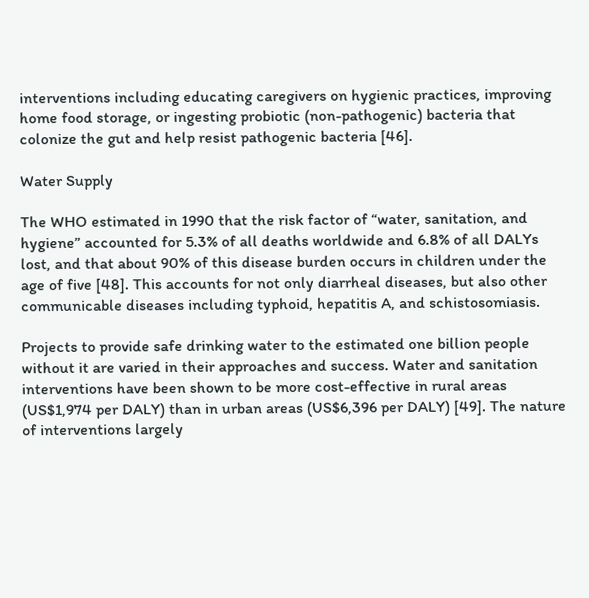interventions including educating caregivers on hygienic practices, improving home food storage, or ingesting probiotic (non-pathogenic) bacteria that colonize the gut and help resist pathogenic bacteria [46].

Water Supply

The WHO estimated in 1990 that the risk factor of “water, sanitation, and hygiene” accounted for 5.3% of all deaths worldwide and 6.8% of all DALYs lost, and that about 90% of this disease burden occurs in children under the age of five [48]. This accounts for not only diarrheal diseases, but also other communicable diseases including typhoid, hepatitis A, and schistosomiasis.

Projects to provide safe drinking water to the estimated one billion people without it are varied in their approaches and success. Water and sanitation interventions have been shown to be more cost-effective in rural areas (US$1,974 per DALY) than in urban areas (US$6,396 per DALY) [49]. The nature of interventions largely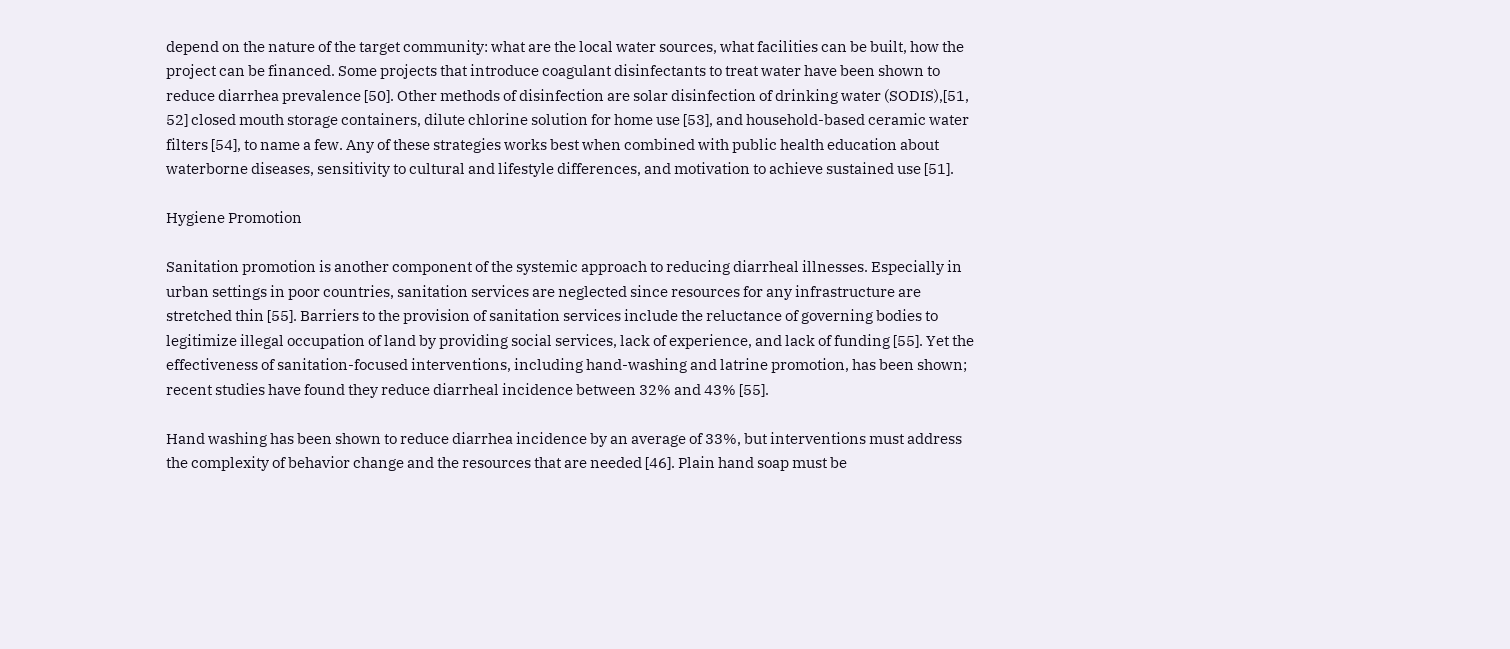depend on the nature of the target community: what are the local water sources, what facilities can be built, how the project can be financed. Some projects that introduce coagulant disinfectants to treat water have been shown to reduce diarrhea prevalence [50]. Other methods of disinfection are solar disinfection of drinking water (SODIS),[51, 52] closed mouth storage containers, dilute chlorine solution for home use [53], and household-based ceramic water filters [54], to name a few. Any of these strategies works best when combined with public health education about waterborne diseases, sensitivity to cultural and lifestyle differences, and motivation to achieve sustained use [51].

Hygiene Promotion

Sanitation promotion is another component of the systemic approach to reducing diarrheal illnesses. Especially in urban settings in poor countries, sanitation services are neglected since resources for any infrastructure are stretched thin [55]. Barriers to the provision of sanitation services include the reluctance of governing bodies to legitimize illegal occupation of land by providing social services, lack of experience, and lack of funding [55]. Yet the effectiveness of sanitation-focused interventions, including hand-washing and latrine promotion, has been shown; recent studies have found they reduce diarrheal incidence between 32% and 43% [55].

Hand washing has been shown to reduce diarrhea incidence by an average of 33%, but interventions must address the complexity of behavior change and the resources that are needed [46]. Plain hand soap must be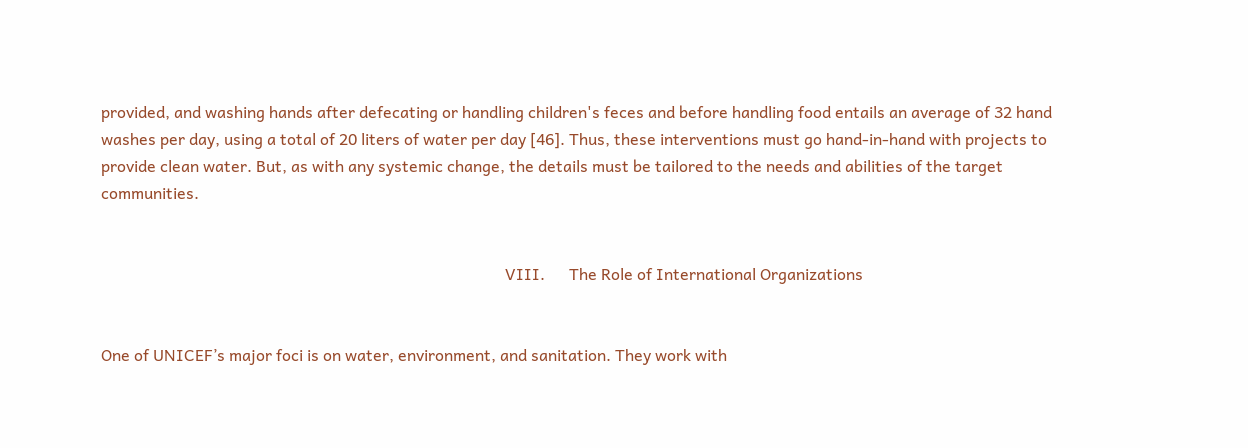provided, and washing hands after defecating or handling children's feces and before handling food entails an average of 32 hand washes per day, using a total of 20 liters of water per day [46]. Thus, these interventions must go hand-in-hand with projects to provide clean water. But, as with any systemic change, the details must be tailored to the needs and abilities of the target communities.


                                                                                                     VIII.      The Role of International Organizations


One of UNICEF’s major foci is on water, environment, and sanitation. They work with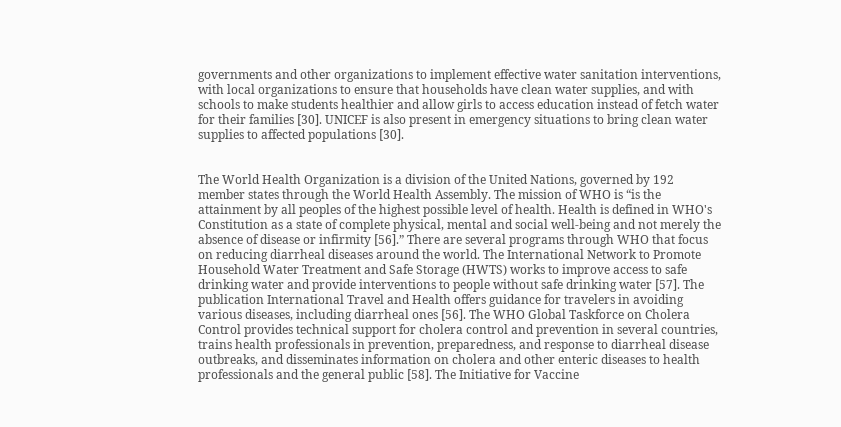governments and other organizations to implement effective water sanitation interventions, with local organizations to ensure that households have clean water supplies, and with schools to make students healthier and allow girls to access education instead of fetch water for their families [30]. UNICEF is also present in emergency situations to bring clean water supplies to affected populations [30].


The World Health Organization is a division of the United Nations, governed by 192 member states through the World Health Assembly. The mission of WHO is “is the attainment by all peoples of the highest possible level of health. Health is defined in WHO's Constitution as a state of complete physical, mental and social well-being and not merely the absence of disease or infirmity [56].” There are several programs through WHO that focus on reducing diarrheal diseases around the world. The International Network to Promote Household Water Treatment and Safe Storage (HWTS) works to improve access to safe drinking water and provide interventions to people without safe drinking water [57]. The publication International Travel and Health offers guidance for travelers in avoiding various diseases, including diarrheal ones [56]. The WHO Global Taskforce on Cholera Control provides technical support for cholera control and prevention in several countries, trains health professionals in prevention, preparedness, and response to diarrheal disease outbreaks, and disseminates information on cholera and other enteric diseases to health professionals and the general public [58]. The Initiative for Vaccine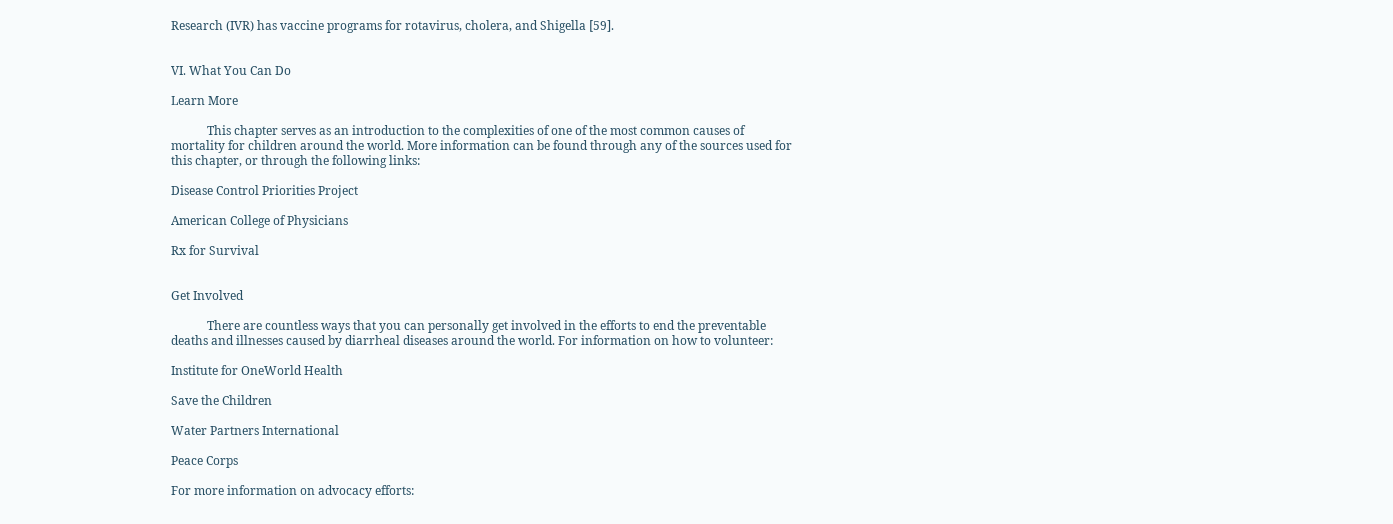Research (IVR) has vaccine programs for rotavirus, cholera, and Shigella [59].


VI. What You Can Do

Learn More

            This chapter serves as an introduction to the complexities of one of the most common causes of mortality for children around the world. More information can be found through any of the sources used for this chapter, or through the following links:

Disease Control Priorities Project

American College of Physicians

Rx for Survival


Get Involved

            There are countless ways that you can personally get involved in the efforts to end the preventable deaths and illnesses caused by diarrheal diseases around the world. For information on how to volunteer:

Institute for OneWorld Health

Save the Children

Water Partners International

Peace Corps

For more information on advocacy efforts: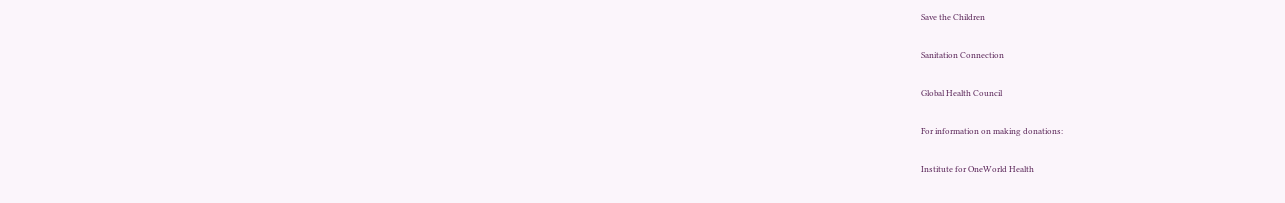Save the Children

Sanitation Connection

Global Health Council

For information on making donations:

Institute for OneWorld Health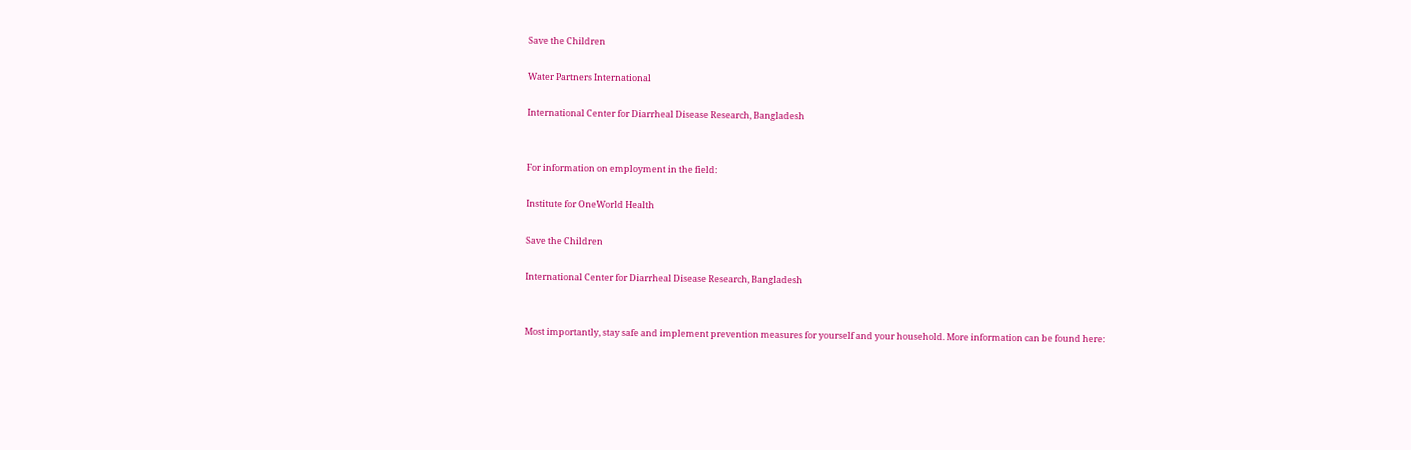Save the Children

Water Partners International

International Center for Diarrheal Disease Research, Bangladesh


For information on employment in the field:

Institute for OneWorld Health

Save the Children

International Center for Diarrheal Disease Research, Bangladesh


Most importantly, stay safe and implement prevention measures for yourself and your household. More information can be found here: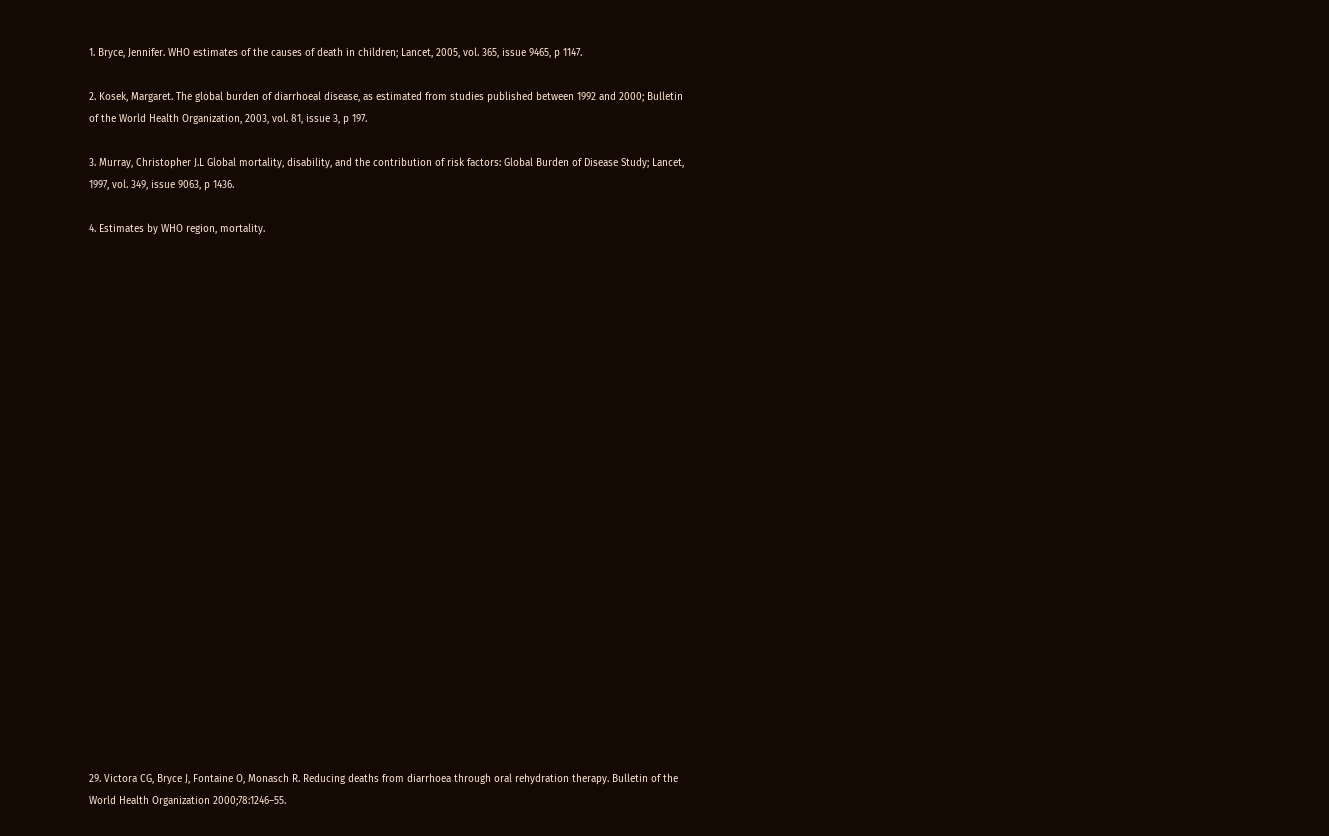1. Bryce, Jennifer. WHO estimates of the causes of death in children; Lancet, 2005, vol. 365, issue 9465, p 1147.

2. Kosek, Margaret. The global burden of diarrhoeal disease, as estimated from studies published between 1992 and 2000; Bulletin of the World Health Organization, 2003, vol. 81, issue 3, p 197.

3. Murray, Christopher J.L Global mortality, disability, and the contribution of risk factors: Global Burden of Disease Study; Lancet, 1997, vol. 349, issue 9063, p 1436.

4. Estimates by WHO region, mortality.
























29. Victora CG, Bryce J, Fontaine O, Monasch R. Reducing deaths from diarrhoea through oral rehydration therapy. Bulletin of the World Health Organization 2000;78:1246–55.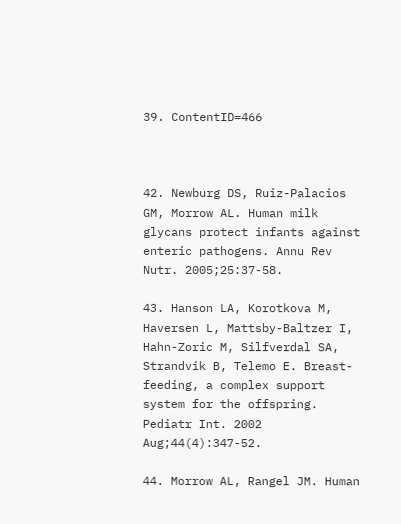39. ContentID=466



42. Newburg DS, Ruiz-Palacios GM, Morrow AL. Human milk glycans protect infants against enteric pathogens. Annu Rev Nutr. 2005;25:37-58.

43. Hanson LA, Korotkova M, Haversen L, Mattsby-Baltzer I, Hahn-Zoric M, Silfverdal SA, Strandvik B, Telemo E. Breast-feeding, a complex support system for the offspring. Pediatr Int. 2002 Aug;44(4):347-52.

44. Morrow AL, Rangel JM. Human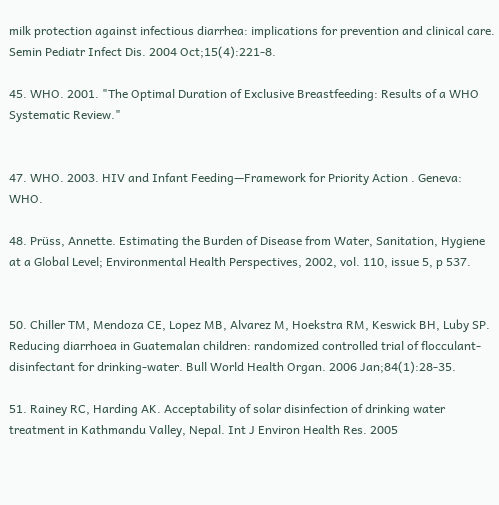milk protection against infectious diarrhea: implications for prevention and clinical care. Semin Pediatr Infect Dis. 2004 Oct;15(4):221-8.

45. WHO. 2001. "The Optimal Duration of Exclusive Breastfeeding: Results of a WHO Systematic Review."


47. WHO. 2003. HIV and Infant Feeding—Framework for Priority Action . Geneva: WHO.

48. Prüss, Annette. Estimating the Burden of Disease from Water, Sanitation, Hygiene at a Global Level; Environmental Health Perspectives, 2002, vol. 110, issue 5, p 537.


50. Chiller TM, Mendoza CE, Lopez MB, Alvarez M, Hoekstra RM, Keswick BH, Luby SP. Reducing diarrhoea in Guatemalan children: randomized controlled trial of flocculant-disinfectant for drinking-water. Bull World Health Organ. 2006 Jan;84(1):28-35.

51. Rainey RC, Harding AK. Acceptability of solar disinfection of drinking water treatment in Kathmandu Valley, Nepal. Int J Environ Health Res. 2005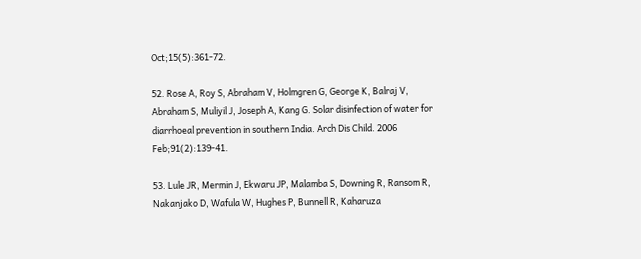Oct;15(5):361-72.

52. Rose A, Roy S, Abraham V, Holmgren G, George K, Balraj V, Abraham S, Muliyil J, Joseph A, Kang G. Solar disinfection of water for diarrhoeal prevention in southern India. Arch Dis Child. 2006 Feb;91(2):139-41.

53. Lule JR, Mermin J, Ekwaru JP, Malamba S, Downing R, Ransom R, Nakanjako D, Wafula W, Hughes P, Bunnell R, Kaharuza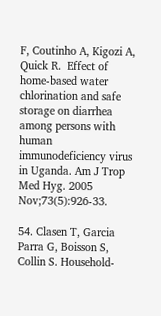F, Coutinho A, Kigozi A, Quick R.  Effect of home-based water chlorination and safe storage on diarrhea among persons with human immunodeficiency virus in Uganda. Am J Trop Med Hyg. 2005 Nov;73(5):926-33.

54. Clasen T, Garcia Parra G, Boisson S, Collin S. Household-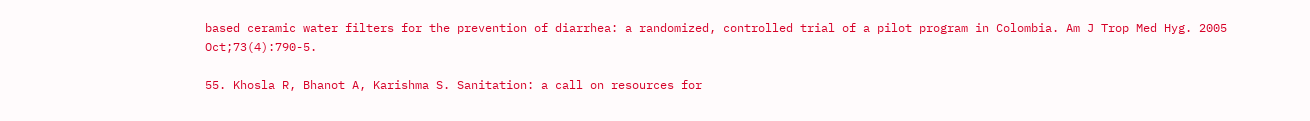based ceramic water filters for the prevention of diarrhea: a randomized, controlled trial of a pilot program in Colombia. Am J Trop Med Hyg. 2005 Oct;73(4):790-5.

55. Khosla R, Bhanot A, Karishma S. Sanitation: a call on resources for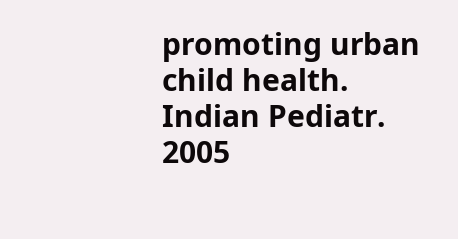promoting urban child health. Indian Pediatr. 2005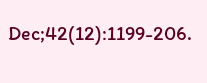Dec;42(12):1199-206.